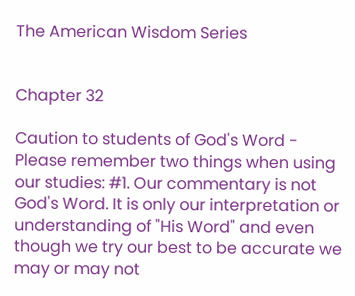The American Wisdom Series


Chapter 32

Caution to students of God's Word - Please remember two things when using our studies: #1. Our commentary is not God's Word. It is only our interpretation or understanding of "His Word" and even though we try our best to be accurate we may or may not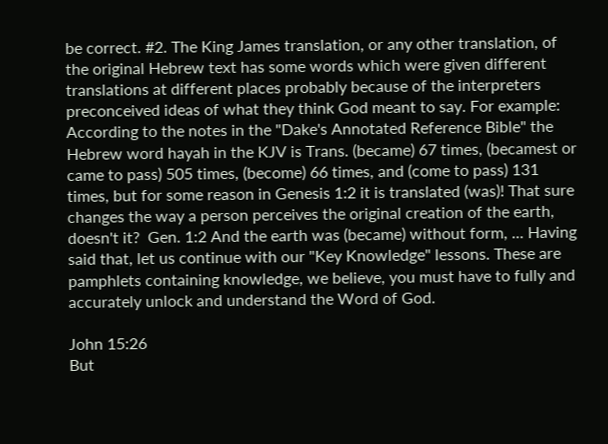be correct. #2. The King James translation, or any other translation, of the original Hebrew text has some words which were given different translations at different places probably because of the interpreters preconceived ideas of what they think God meant to say. For example: According to the notes in the "Dake's Annotated Reference Bible" the Hebrew word hayah in the KJV is Trans. (became) 67 times, (becamest or came to pass) 505 times, (become) 66 times, and (come to pass) 131 times, but for some reason in Genesis 1:2 it is translated (was)! That sure changes the way a person perceives the original creation of the earth, doesn't it?  Gen. 1:2 And the earth was (became) without form, ... Having said that, let us continue with our "Key Knowledge" lessons. These are pamphlets containing knowledge, we believe, you must have to fully and accurately unlock and understand the Word of God.

John 15:26
But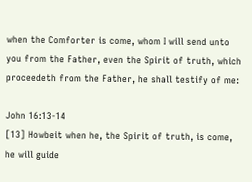when the Comforter is come, whom I will send unto you from the Father, even the Spirit of truth, which proceedeth from the Father, he shall testify of me:

John 16:13-14
[13] Howbeit when he, the Spirit of truth, is come, he will guide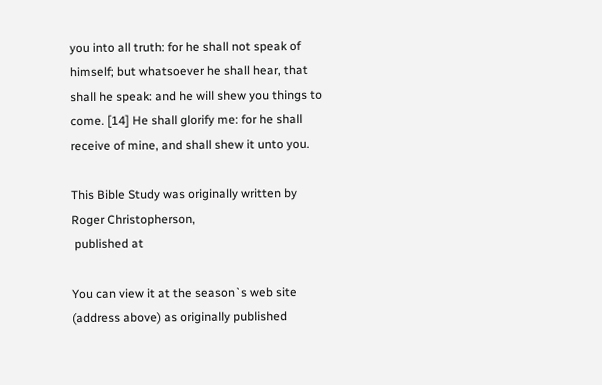you into all truth: for he shall not speak of himself; but whatsoever he shall hear, that shall he speak: and he will shew you things to come. [14] He shall glorify me: for he shall receive of mine, and shall shew it unto you.

This Bible Study was originally written by Roger Christopherson,
 published at

You can view it at the season`s web site (address above) as originally published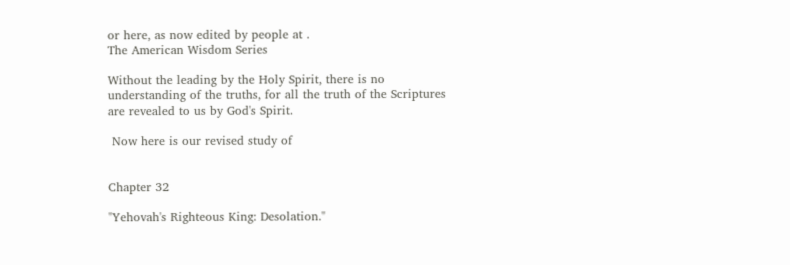or here, as now edited by people at .
The American Wisdom Series

Without the leading by the Holy Spirit, there is no understanding of the truths, for all the truth of the Scriptures are revealed to us by God's Spirit.

 Now here is our revised study of


Chapter 32

"Yehovah's Righteous King: Desolation."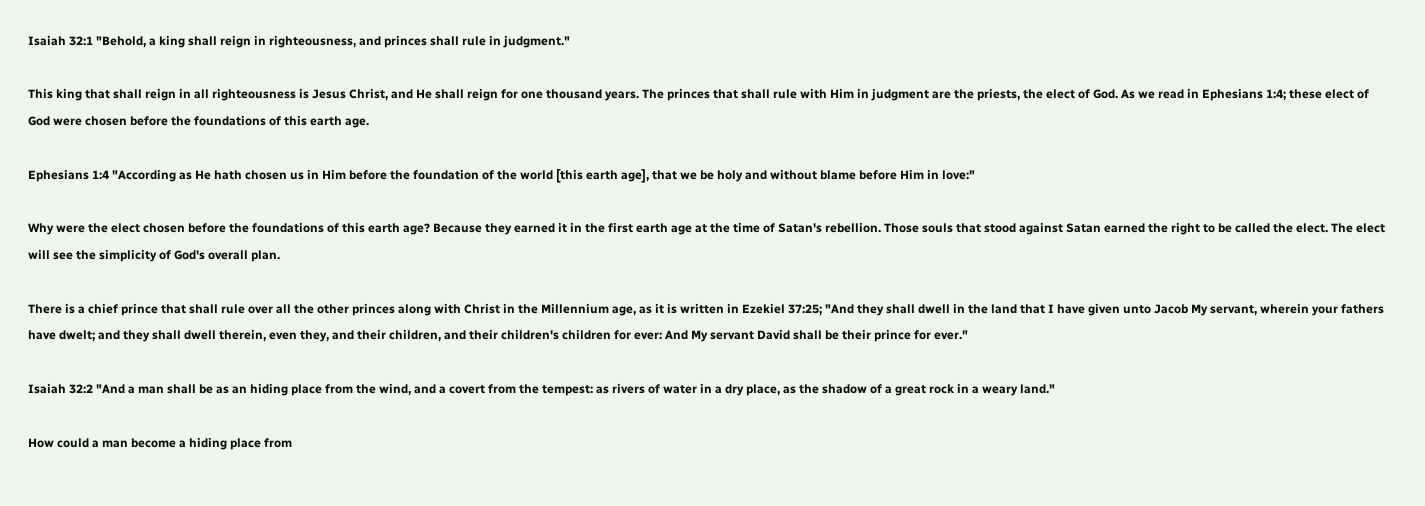Isaiah 32:1 "Behold, a king shall reign in righteousness, and princes shall rule in judgment."

This king that shall reign in all righteousness is Jesus Christ, and He shall reign for one thousand years. The princes that shall rule with Him in judgment are the priests, the elect of God. As we read in Ephesians 1:4; these elect of God were chosen before the foundations of this earth age.

Ephesians 1:4 "According as He hath chosen us in Him before the foundation of the world [this earth age], that we be holy and without blame before Him in love:"

Why were the elect chosen before the foundations of this earth age? Because they earned it in the first earth age at the time of Satan's rebellion. Those souls that stood against Satan earned the right to be called the elect. The elect will see the simplicity of God's overall plan.

There is a chief prince that shall rule over all the other princes along with Christ in the Millennium age, as it is written in Ezekiel 37:25; "And they shall dwell in the land that I have given unto Jacob My servant, wherein your fathers have dwelt; and they shall dwell therein, even they, and their children, and their children's children for ever: And My servant David shall be their prince for ever."

Isaiah 32:2 "And a man shall be as an hiding place from the wind, and a covert from the tempest: as rivers of water in a dry place, as the shadow of a great rock in a weary land."

How could a man become a hiding place from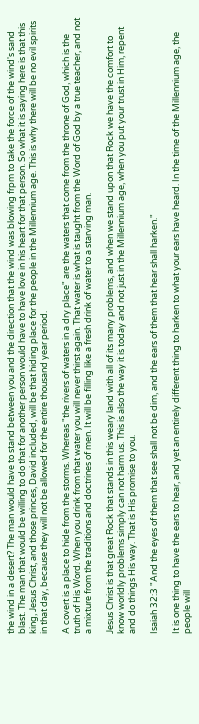the wind in a desert? The man would have to stand between you and the direction that the wind was blowing frpm to take the force of the wind's sand blast. The man that would be willing to do that for another person would have to have love in his heart for that person. So what it is saying here is that this king, Jesus Christ, and those princes, David included, will be that hiding place for the people in the Millennium age. This is why there will be no evil spirits in that day, because they will not be allowed for the entire thousand year period.

A covert is a place to hide from the storms. Whereas "the rivers of waters in a dry place" are the waters that come from the throne of God, which is the truth of His Word. When you drink from that water you will never thirst again. That water is what is taught from the Word of God by a true teacher, and not a mixture from the traditions and doctrines of men. It will be filling like a fresh drink of water to a starving man.

Jesus Christ is that great Rock that stands in this weary land with all of its many problems, and when we stand upon that Rock we have the comfort to know worldly problems simply can not harm us. This is also the way it is today and not just in the Millennium age, when you put your trust in Him, repent and do things His way. That is His promise to you.

Isaiah 32:3 "And the eyes of them that see shall not be dim, and the ears of them that hear shall harken."

It is one thing to have the ears to hear, and yet an entirely different thing to harken to what your ears have heard. In the time of the Millennium age, the people will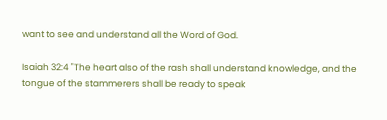want to see and understand all the Word of God.

Isaiah 32:4 "The heart also of the rash shall understand knowledge, and the tongue of the stammerers shall be ready to speak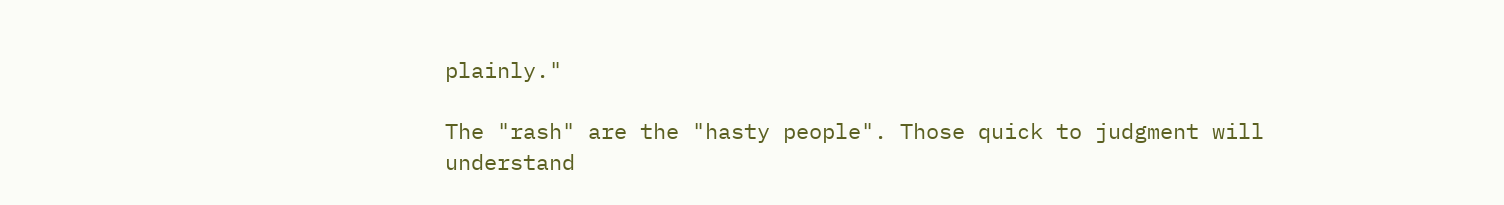plainly."

The "rash" are the "hasty people". Those quick to judgment will understand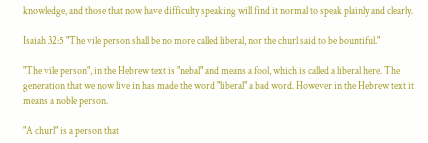knowledge, and those that now have difficulty speaking will find it normal to speak plainly and clearly.

Isaiah 32:5 "The vile person shall be no more called liberal, nor the churl said to be bountiful."

"The vile person", in the Hebrew text is "nebal" and means a fool, which is called a liberal here. The generation that we now live in has made the word "liberal" a bad word. However in the Hebrew text it means a noble person.

"A churl" is a person that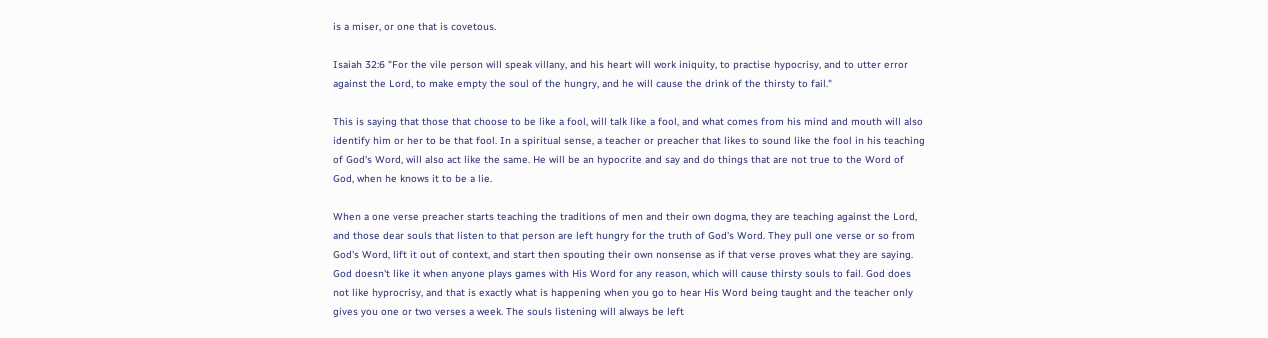is a miser, or one that is covetous.

Isaiah 32:6 "For the vile person will speak villany, and his heart will work iniquity, to practise hypocrisy, and to utter error against the Lord, to make empty the soul of the hungry, and he will cause the drink of the thirsty to fail."

This is saying that those that choose to be like a fool, will talk like a fool, and what comes from his mind and mouth will also identify him or her to be that fool. In a spiritual sense, a teacher or preacher that likes to sound like the fool in his teaching of God's Word, will also act like the same. He will be an hypocrite and say and do things that are not true to the Word of God, when he knows it to be a lie.

When a one verse preacher starts teaching the traditions of men and their own dogma, they are teaching against the Lord, and those dear souls that listen to that person are left hungry for the truth of God's Word. They pull one verse or so from God's Word, lift it out of context, and start then spouting their own nonsense as if that verse proves what they are saying. God doesn't like it when anyone plays games with His Word for any reason, which will cause thirsty souls to fail. God does not like hyprocrisy, and that is exactly what is happening when you go to hear His Word being taught and the teacher only gives you one or two verses a week. The souls listening will always be left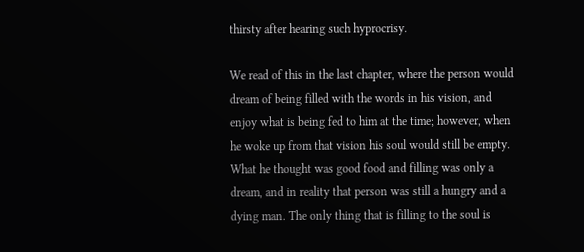thirsty after hearing such hyprocrisy.

We read of this in the last chapter, where the person would dream of being filled with the words in his vision, and enjoy what is being fed to him at the time; however, when he woke up from that vision his soul would still be empty. What he thought was good food and filling was only a dream, and in reality that person was still a hungry and a dying man. The only thing that is filling to the soul is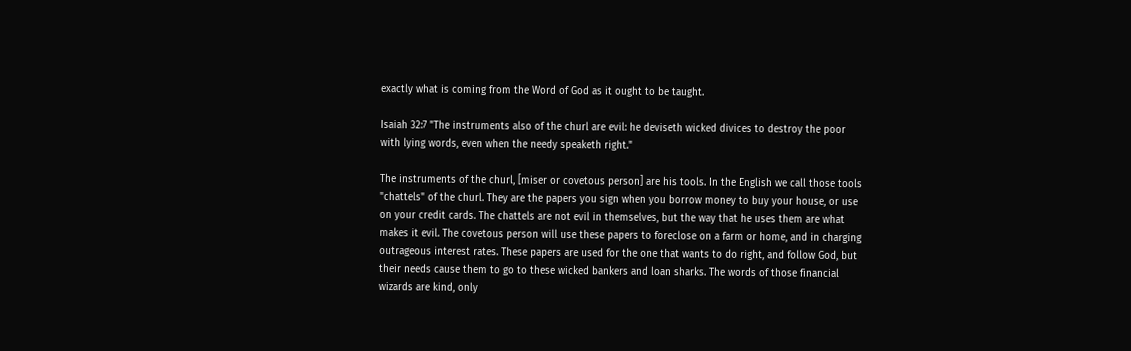exactly what is coming from the Word of God as it ought to be taught.

Isaiah 32:7 "The instruments also of the churl are evil: he deviseth wicked divices to destroy the poor with lying words, even when the needy speaketh right."

The instruments of the churl, [miser or covetous person] are his tools. In the English we call those tools "chattels" of the churl. They are the papers you sign when you borrow money to buy your house, or use on your credit cards. The chattels are not evil in themselves, but the way that he uses them are what makes it evil. The covetous person will use these papers to foreclose on a farm or home, and in charging outrageous interest rates. These papers are used for the one that wants to do right, and follow God, but their needs cause them to go to these wicked bankers and loan sharks. The words of those financial wizards are kind, only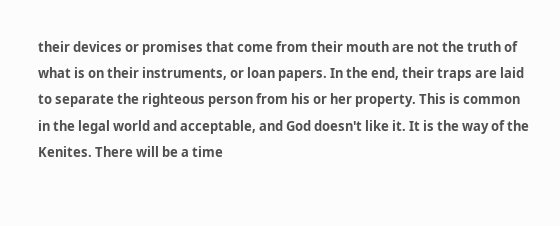their devices or promises that come from their mouth are not the truth of what is on their instruments, or loan papers. In the end, their traps are laid to separate the righteous person from his or her property. This is common in the legal world and acceptable, and God doesn't like it. It is the way of the Kenites. There will be a time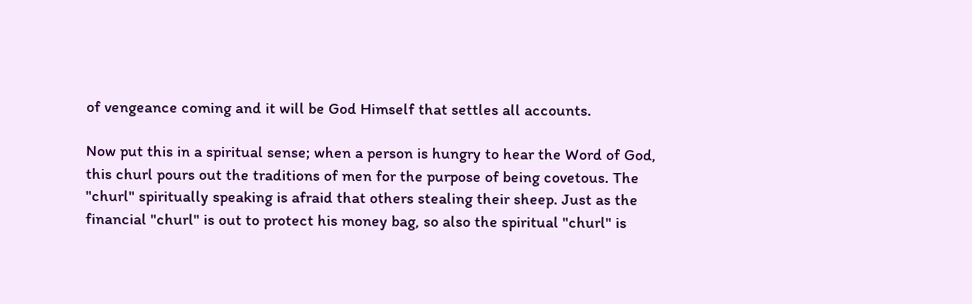of vengeance coming and it will be God Himself that settles all accounts.

Now put this in a spiritual sense; when a person is hungry to hear the Word of God, this churl pours out the traditions of men for the purpose of being covetous. The "churl" spiritually speaking is afraid that others stealing their sheep. Just as the financial "churl" is out to protect his money bag, so also the spiritual "churl" is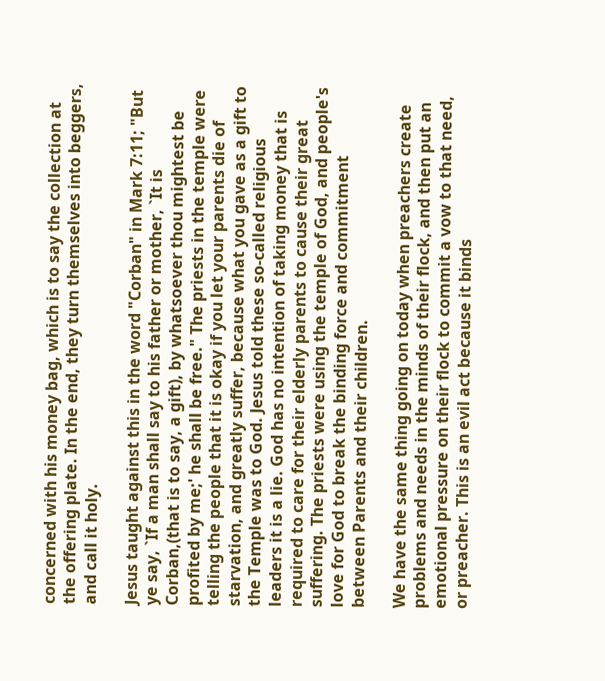concerned with his money bag, which is to say the collection at the offering plate. In the end, they turn themselves into beggers, and call it holy.

Jesus taught against this in the word "Corban" in Mark 7:11; "But ye say, `If a man shall say to his father or mother, `It is Corban,(that is to say, a gift), by whatsoever thou mightest be profited by me;' he shall be free." The priests in the temple were telling the people that it is okay if you let your parents die of starvation, and greatly suffer, because what you gave as a gift to the Temple was to God. Jesus told these so-called religious leaders it is a lie. God has no intention of taking money that is required to care for their elderly parents to cause their great suffering. The priests were using the temple of God, and people's love for God to break the binding force and commitment between Parents and their children.

We have the same thing going on today when preachers create problems and needs in the minds of their flock, and then put an emotional pressure on their flock to commit a vow to that need, or preacher. This is an evil act because it binds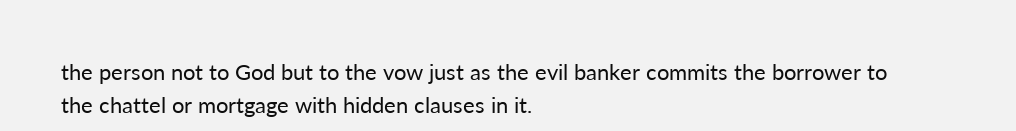the person not to God but to the vow just as the evil banker commits the borrower to the chattel or mortgage with hidden clauses in it.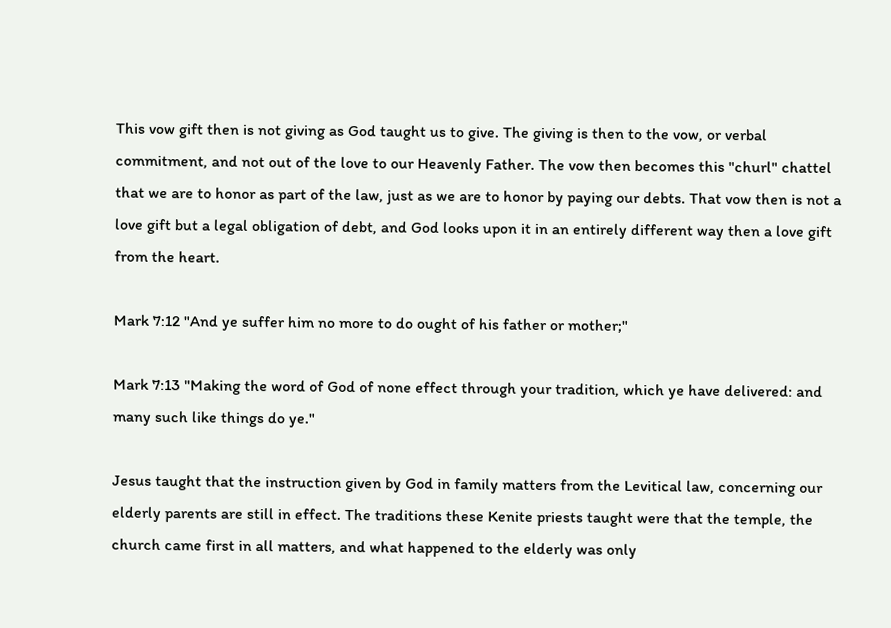This vow gift then is not giving as God taught us to give. The giving is then to the vow, or verbal commitment, and not out of the love to our Heavenly Father. The vow then becomes this "churl" chattel that we are to honor as part of the law, just as we are to honor by paying our debts. That vow then is not a love gift but a legal obligation of debt, and God looks upon it in an entirely different way then a love gift from the heart.

Mark 7:12 "And ye suffer him no more to do ought of his father or mother;"

Mark 7:13 "Making the word of God of none effect through your tradition, which ye have delivered: and many such like things do ye."

Jesus taught that the instruction given by God in family matters from the Levitical law, concerning our elderly parents are still in effect. The traditions these Kenite priests taught were that the temple, the church came first in all matters, and what happened to the elderly was only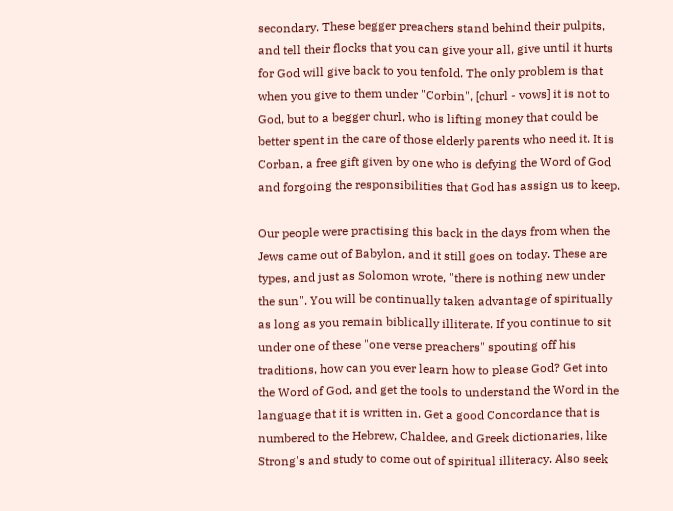secondary. These begger preachers stand behind their pulpits, and tell their flocks that you can give your all, give until it hurts for God will give back to you tenfold. The only problem is that when you give to them under "Corbin", [churl - vows] it is not to God, but to a begger churl, who is lifting money that could be better spent in the care of those elderly parents who need it. It is Corban, a free gift given by one who is defying the Word of God and forgoing the responsibilities that God has assign us to keep.

Our people were practising this back in the days from when the Jews came out of Babylon, and it still goes on today. These are types, and just as Solomon wrote, "there is nothing new under the sun". You will be continually taken advantage of spiritually as long as you remain biblically illiterate. If you continue to sit under one of these "one verse preachers" spouting off his traditions, how can you ever learn how to please God? Get into the Word of God, and get the tools to understand the Word in the language that it is written in. Get a good Concordance that is numbered to the Hebrew, Chaldee, and Greek dictionaries, like Strong's and study to come out of spiritual illiteracy. Also seek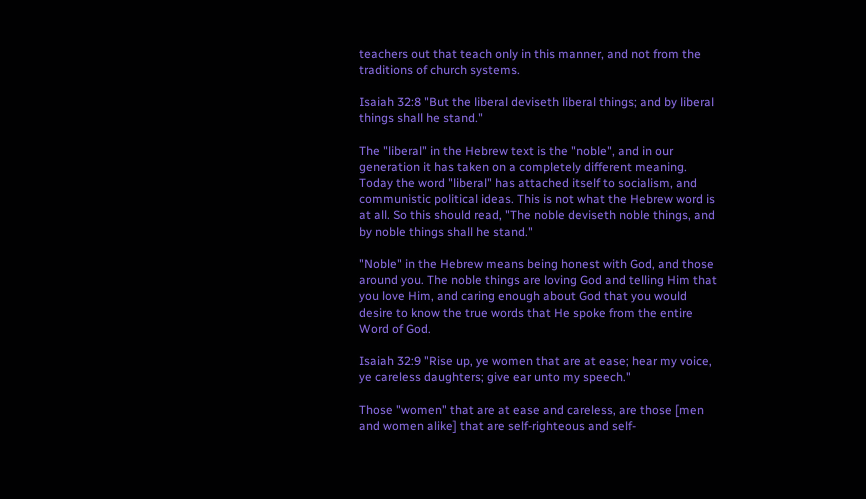teachers out that teach only in this manner, and not from the traditions of church systems.

Isaiah 32:8 "But the liberal deviseth liberal things; and by liberal things shall he stand."

The "liberal" in the Hebrew text is the "noble", and in our generation it has taken on a completely different meaning. Today the word "liberal" has attached itself to socialism, and communistic political ideas. This is not what the Hebrew word is at all. So this should read, "The noble deviseth noble things, and by noble things shall he stand."

"Noble" in the Hebrew means being honest with God, and those around you. The noble things are loving God and telling Him that you love Him, and caring enough about God that you would desire to know the true words that He spoke from the entire Word of God.

Isaiah 32:9 "Rise up, ye women that are at ease; hear my voice, ye careless daughters; give ear unto my speech."

Those "women" that are at ease and careless, are those [men and women alike] that are self-righteous and self-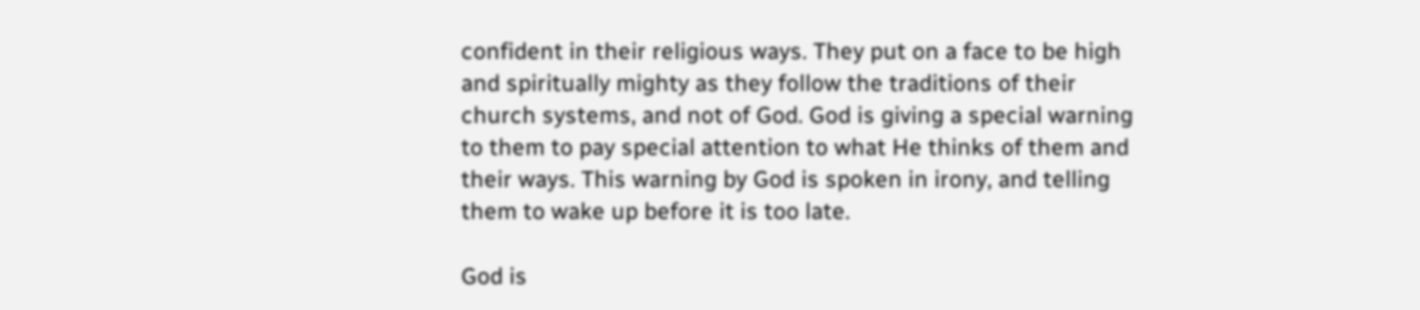confident in their religious ways. They put on a face to be high and spiritually mighty as they follow the traditions of their church systems, and not of God. God is giving a special warning to them to pay special attention to what He thinks of them and their ways. This warning by God is spoken in irony, and telling them to wake up before it is too late.

God is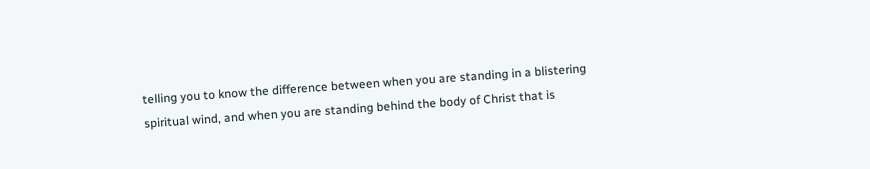telling you to know the difference between when you are standing in a blistering spiritual wind, and when you are standing behind the body of Christ that is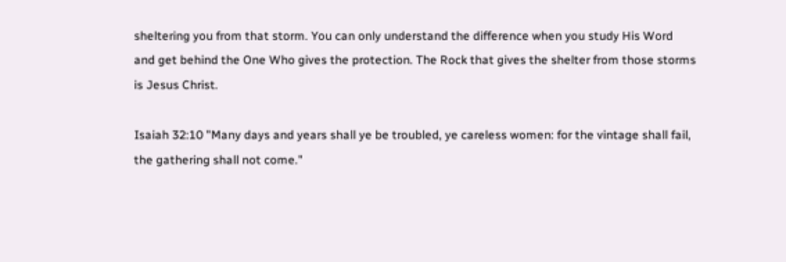sheltering you from that storm. You can only understand the difference when you study His Word and get behind the One Who gives the protection. The Rock that gives the shelter from those storms is Jesus Christ.

Isaiah 32:10 "Many days and years shall ye be troubled, ye careless women: for the vintage shall fail, the gathering shall not come."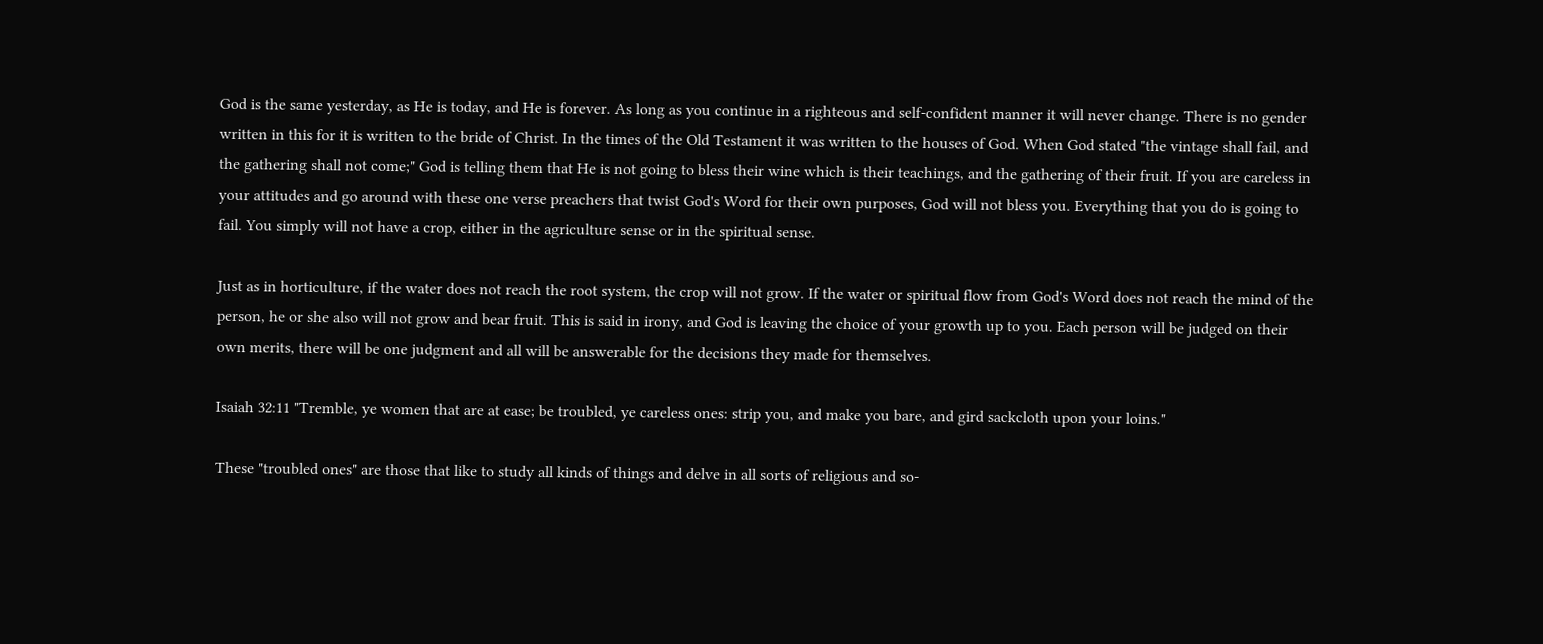God is the same yesterday, as He is today, and He is forever. As long as you continue in a righteous and self-confident manner it will never change. There is no gender written in this for it is written to the bride of Christ. In the times of the Old Testament it was written to the houses of God. When God stated "the vintage shall fail, and the gathering shall not come;" God is telling them that He is not going to bless their wine which is their teachings, and the gathering of their fruit. If you are careless in your attitudes and go around with these one verse preachers that twist God's Word for their own purposes, God will not bless you. Everything that you do is going to fail. You simply will not have a crop, either in the agriculture sense or in the spiritual sense.

Just as in horticulture, if the water does not reach the root system, the crop will not grow. If the water or spiritual flow from God's Word does not reach the mind of the person, he or she also will not grow and bear fruit. This is said in irony, and God is leaving the choice of your growth up to you. Each person will be judged on their own merits, there will be one judgment and all will be answerable for the decisions they made for themselves.

Isaiah 32:11 "Tremble, ye women that are at ease; be troubled, ye careless ones: strip you, and make you bare, and gird sackcloth upon your loins."

These "troubled ones" are those that like to study all kinds of things and delve in all sorts of religious and so-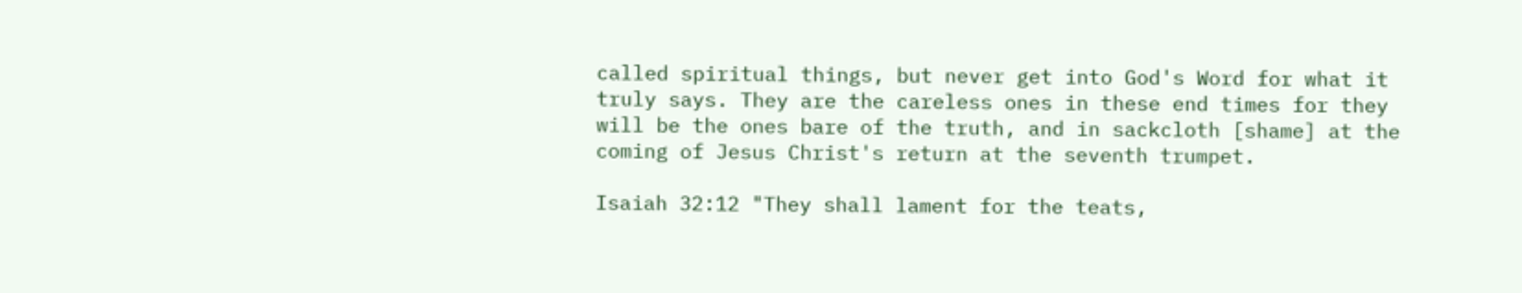called spiritual things, but never get into God's Word for what it truly says. They are the careless ones in these end times for they will be the ones bare of the truth, and in sackcloth [shame] at the coming of Jesus Christ's return at the seventh trumpet.

Isaiah 32:12 "They shall lament for the teats,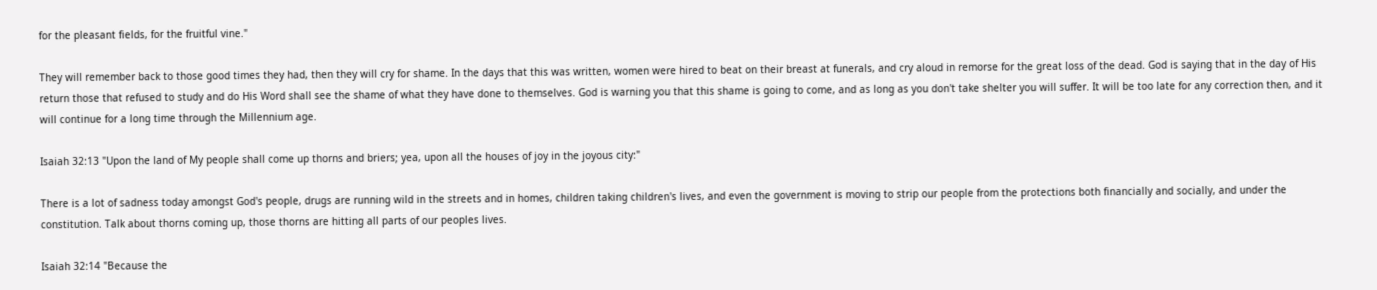for the pleasant fields, for the fruitful vine."

They will remember back to those good times they had, then they will cry for shame. In the days that this was written, women were hired to beat on their breast at funerals, and cry aloud in remorse for the great loss of the dead. God is saying that in the day of His return those that refused to study and do His Word shall see the shame of what they have done to themselves. God is warning you that this shame is going to come, and as long as you don't take shelter you will suffer. It will be too late for any correction then, and it will continue for a long time through the Millennium age.

Isaiah 32:13 "Upon the land of My people shall come up thorns and briers; yea, upon all the houses of joy in the joyous city:"

There is a lot of sadness today amongst God's people, drugs are running wild in the streets and in homes, children taking children's lives, and even the government is moving to strip our people from the protections both financially and socially, and under the constitution. Talk about thorns coming up, those thorns are hitting all parts of our peoples lives.

Isaiah 32:14 "Because the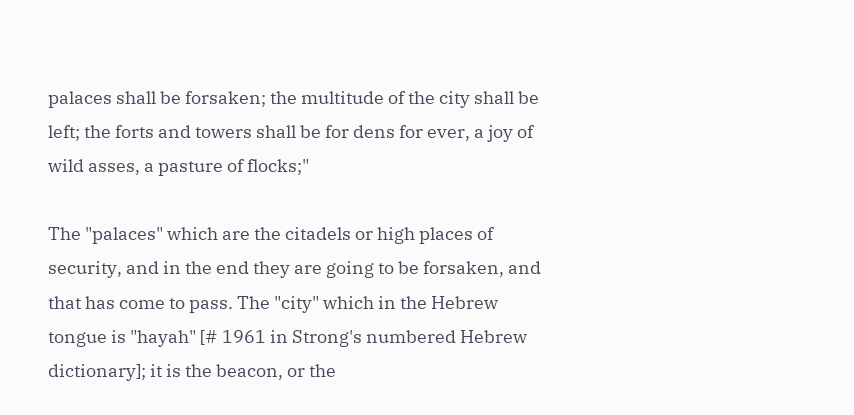palaces shall be forsaken; the multitude of the city shall be left; the forts and towers shall be for dens for ever, a joy of wild asses, a pasture of flocks;"

The "palaces" which are the citadels or high places of security, and in the end they are going to be forsaken, and that has come to pass. The "city" which in the Hebrew tongue is "hayah" [# 1961 in Strong's numbered Hebrew dictionary]; it is the beacon, or the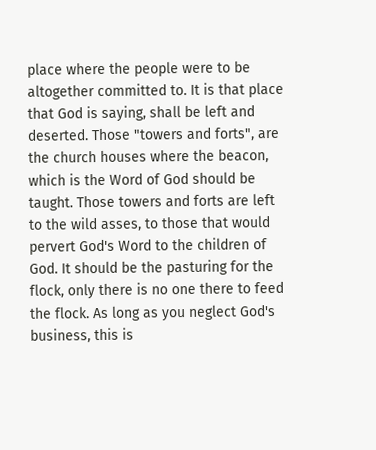place where the people were to be altogether committed to. It is that place that God is saying, shall be left and deserted. Those "towers and forts", are the church houses where the beacon, which is the Word of God should be taught. Those towers and forts are left to the wild asses, to those that would pervert God's Word to the children of God. It should be the pasturing for the flock, only there is no one there to feed the flock. As long as you neglect God's business, this is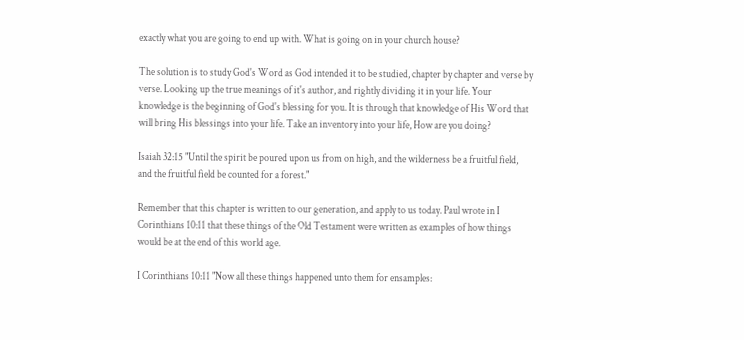exactly what you are going to end up with. What is going on in your church house?

The solution is to study God's Word as God intended it to be studied, chapter by chapter and verse by verse. Looking up the true meanings of it's author, and rightly dividing it in your life. Your knowledge is the beginning of God's blessing for you. It is through that knowledge of His Word that will bring His blessings into your life. Take an inventory into your life, How are you doing?

Isaiah 32:15 "Until the spirit be poured upon us from on high, and the wilderness be a fruitful field, and the fruitful field be counted for a forest."

Remember that this chapter is written to our generation, and apply to us today. Paul wrote in I Corinthians 10:11 that these things of the Old Testament were written as examples of how things would be at the end of this world age.

I Corinthians 10:11 "Now all these things happened unto them for ensamples: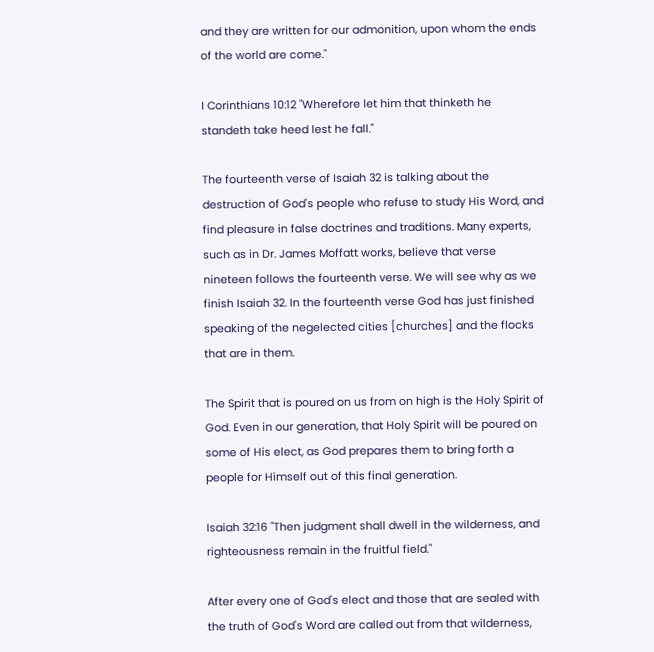and they are written for our admonition, upon whom the ends of the world are come."

I Corinthians 10:12 "Wherefore let him that thinketh he standeth take heed lest he fall."

The fourteenth verse of Isaiah 32 is talking about the destruction of God's people who refuse to study His Word, and find pleasure in false doctrines and traditions. Many experts, such as in Dr. James Moffatt works, believe that verse nineteen follows the fourteenth verse. We will see why as we finish Isaiah 32. In the fourteenth verse God has just finished speaking of the negelected cities [churches] and the flocks that are in them.

The Spirit that is poured on us from on high is the Holy Spirit of God. Even in our generation, that Holy Spirit will be poured on some of His elect, as God prepares them to bring forth a people for Himself out of this final generation.

Isaiah 32:16 "Then judgment shall dwell in the wilderness, and righteousness remain in the fruitful field."

After every one of God's elect and those that are sealed with the truth of God's Word are called out from that wilderness,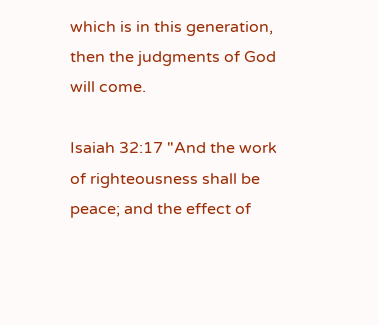which is in this generation, then the judgments of God will come.

Isaiah 32:17 "And the work of righteousness shall be peace; and the effect of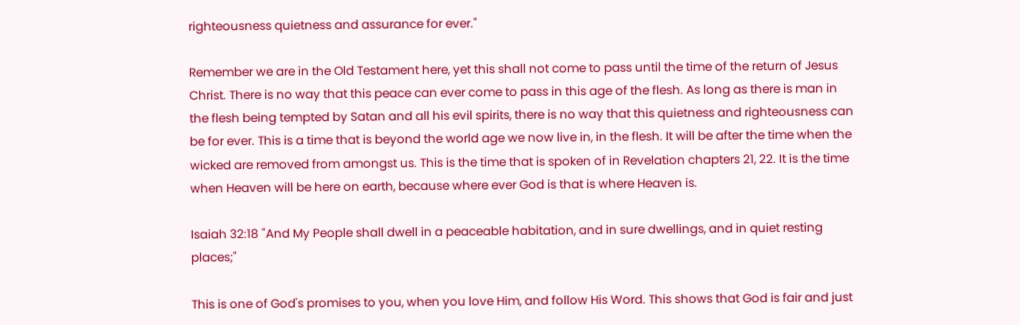righteousness quietness and assurance for ever."

Remember we are in the Old Testament here, yet this shall not come to pass until the time of the return of Jesus Christ. There is no way that this peace can ever come to pass in this age of the flesh. As long as there is man in the flesh being tempted by Satan and all his evil spirits, there is no way that this quietness and righteousness can be for ever. This is a time that is beyond the world age we now live in, in the flesh. It will be after the time when the wicked are removed from amongst us. This is the time that is spoken of in Revelation chapters 21, 22. It is the time when Heaven will be here on earth, because where ever God is that is where Heaven is.

Isaiah 32:18 "And My People shall dwell in a peaceable habitation, and in sure dwellings, and in quiet resting places;"

This is one of God's promises to you, when you love Him, and follow His Word. This shows that God is fair and just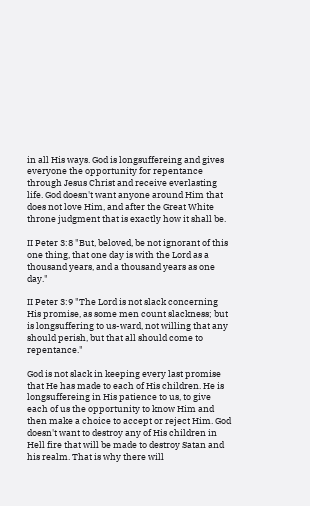in all His ways. God is longsuffereing and gives everyone the opportunity for repentance through Jesus Christ and receive everlasting life. God doesn't want anyone around Him that does not love Him, and after the Great White throne judgment that is exactly how it shall be.

II Peter 3:8 "But, beloved, be not ignorant of this one thing, that one day is with the Lord as a thousand years, and a thousand years as one day."

II Peter 3:9 "The Lord is not slack concerning His promise, as some men count slackness; but is longsuffering to us-ward, not willing that any should perish, but that all should come to repentance."

God is not slack in keeping every last promise that He has made to each of His children. He is longsuffereing in His patience to us, to give each of us the opportunity to know Him and then make a choice to accept or reject Him. God doesn't want to destroy any of His children in Hell fire that will be made to destroy Satan and his realm. That is why there will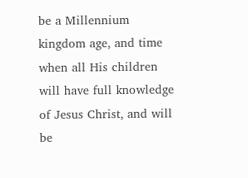be a Millennium kingdom age, and time when all His children will have full knowledge of Jesus Christ, and will be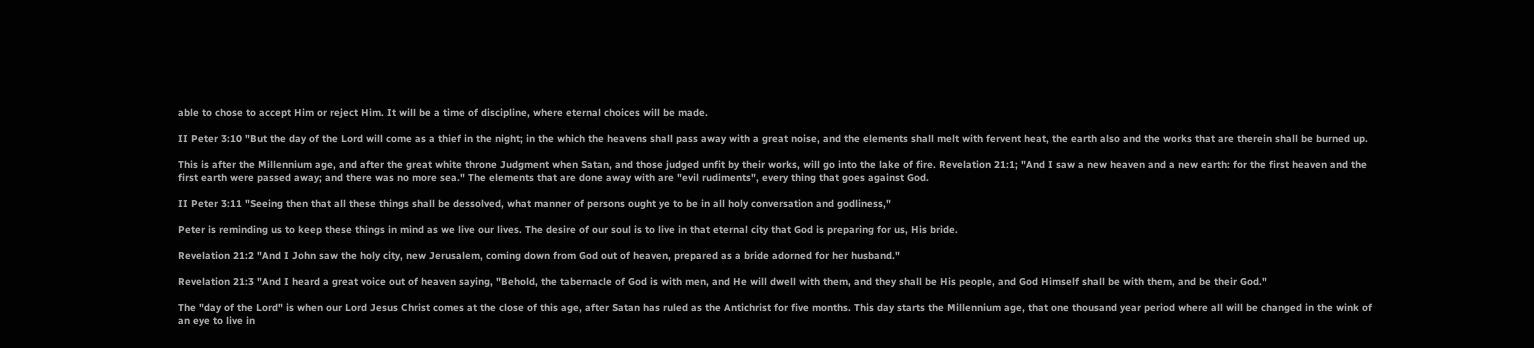able to chose to accept Him or reject Him. It will be a time of discipline, where eternal choices will be made.

II Peter 3:10 "But the day of the Lord will come as a thief in the night; in the which the heavens shall pass away with a great noise, and the elements shall melt with fervent heat, the earth also and the works that are therein shall be burned up.

This is after the Millennium age, and after the great white throne Judgment when Satan, and those judged unfit by their works, will go into the lake of fire. Revelation 21:1; "And I saw a new heaven and a new earth: for the first heaven and the first earth were passed away; and there was no more sea." The elements that are done away with are "evil rudiments", every thing that goes against God.

II Peter 3:11 "Seeing then that all these things shall be dessolved, what manner of persons ought ye to be in all holy conversation and godliness,"

Peter is reminding us to keep these things in mind as we live our lives. The desire of our soul is to live in that eternal city that God is preparing for us, His bride.

Revelation 21:2 "And I John saw the holy city, new Jerusalem, coming down from God out of heaven, prepared as a bride adorned for her husband."

Revelation 21:3 "And I heard a great voice out of heaven saying, "Behold, the tabernacle of God is with men, and He will dwell with them, and they shall be His people, and God Himself shall be with them, and be their God."

The "day of the Lord" is when our Lord Jesus Christ comes at the close of this age, after Satan has ruled as the Antichrist for five months. This day starts the Millennium age, that one thousand year period where all will be changed in the wink of an eye to live in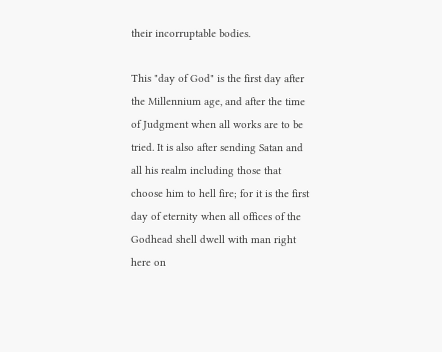their incorruptable bodies.

This "day of God" is the first day after the Millennium age, and after the time of Judgment when all works are to be tried. It is also after sending Satan and all his realm including those that choose him to hell fire; for it is the first day of eternity when all offices of the Godhead shell dwell with man right here on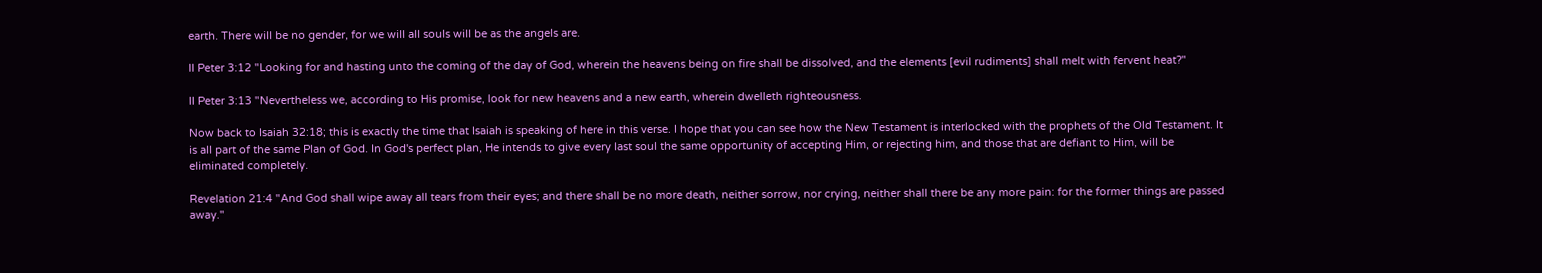earth. There will be no gender, for we will all souls will be as the angels are.

II Peter 3:12 "Looking for and hasting unto the coming of the day of God, wherein the heavens being on fire shall be dissolved, and the elements [evil rudiments] shall melt with fervent heat?"

II Peter 3:13 "Nevertheless we, according to His promise, look for new heavens and a new earth, wherein dwelleth righteousness.

Now back to Isaiah 32:18; this is exactly the time that Isaiah is speaking of here in this verse. I hope that you can see how the New Testament is interlocked with the prophets of the Old Testament. It is all part of the same Plan of God. In God's perfect plan, He intends to give every last soul the same opportunity of accepting Him, or rejecting him, and those that are defiant to Him, will be eliminated completely.

Revelation 21:4 "And God shall wipe away all tears from their eyes; and there shall be no more death, neither sorrow, nor crying, neither shall there be any more pain: for the former things are passed away."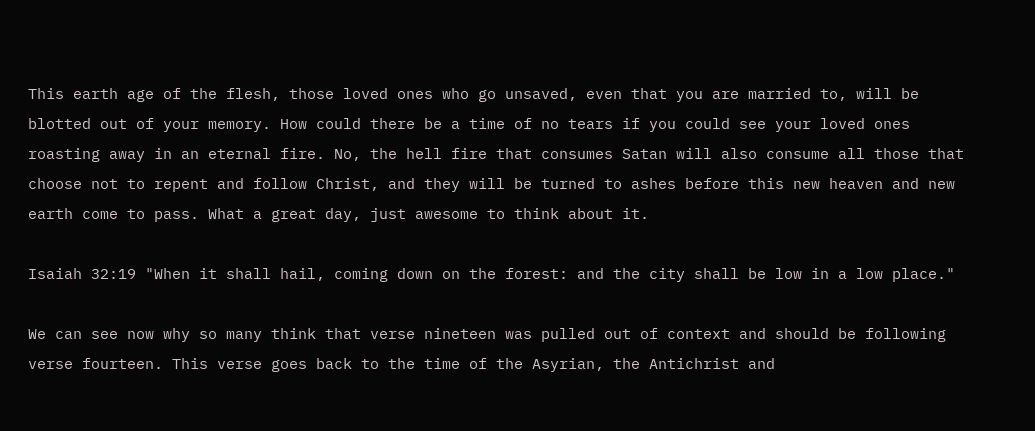This earth age of the flesh, those loved ones who go unsaved, even that you are married to, will be blotted out of your memory. How could there be a time of no tears if you could see your loved ones roasting away in an eternal fire. No, the hell fire that consumes Satan will also consume all those that choose not to repent and follow Christ, and they will be turned to ashes before this new heaven and new earth come to pass. What a great day, just awesome to think about it.

Isaiah 32:19 "When it shall hail, coming down on the forest: and the city shall be low in a low place."

We can see now why so many think that verse nineteen was pulled out of context and should be following verse fourteen. This verse goes back to the time of the Asyrian, the Antichrist and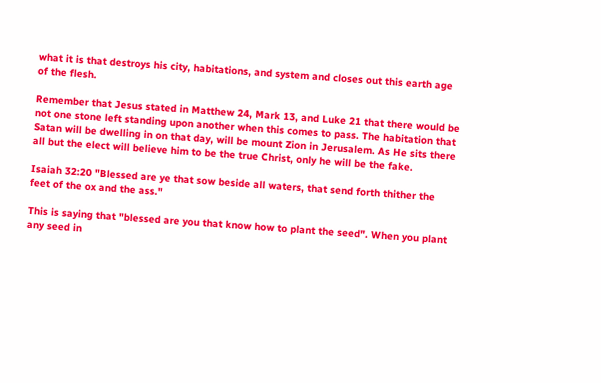what it is that destroys his city, habitations, and system and closes out this earth age of the flesh.

Remember that Jesus stated in Matthew 24, Mark 13, and Luke 21 that there would be not one stone left standing upon another when this comes to pass. The habitation that Satan will be dwelling in on that day, will be mount Zion in Jerusalem. As He sits there all but the elect will believe him to be the true Christ, only he will be the fake.

Isaiah 32:20 "Blessed are ye that sow beside all waters, that send forth thither the feet of the ox and the ass."

This is saying that "blessed are you that know how to plant the seed". When you plant any seed in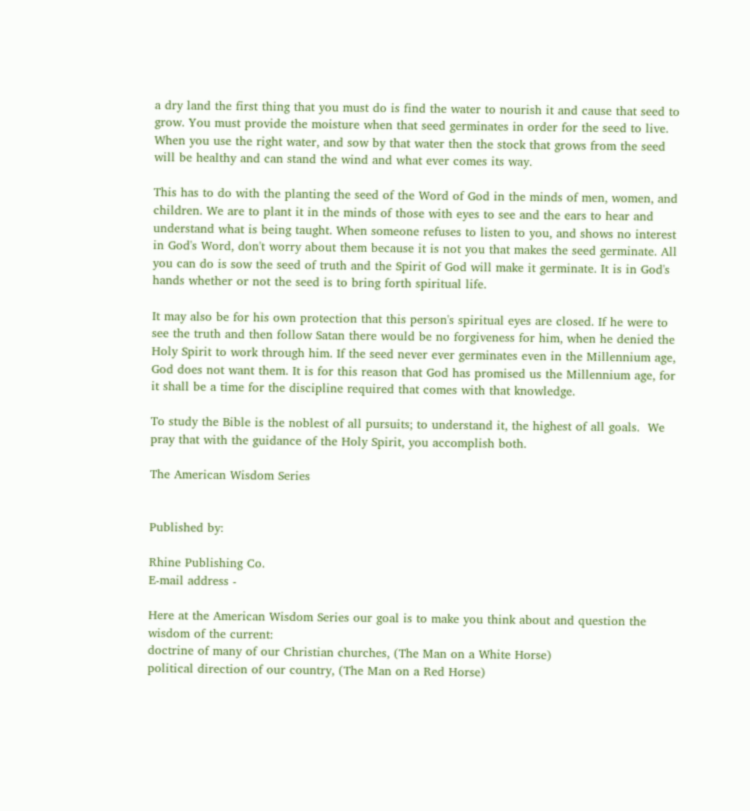a dry land the first thing that you must do is find the water to nourish it and cause that seed to grow. You must provide the moisture when that seed germinates in order for the seed to live. When you use the right water, and sow by that water then the stock that grows from the seed will be healthy and can stand the wind and what ever comes its way.

This has to do with the planting the seed of the Word of God in the minds of men, women, and children. We are to plant it in the minds of those with eyes to see and the ears to hear and understand what is being taught. When someone refuses to listen to you, and shows no interest in God's Word, don't worry about them because it is not you that makes the seed germinate. All you can do is sow the seed of truth and the Spirit of God will make it germinate. It is in God's hands whether or not the seed is to bring forth spiritual life.

It may also be for his own protection that this person's spiritual eyes are closed. If he were to see the truth and then follow Satan there would be no forgiveness for him, when he denied the Holy Spirit to work through him. If the seed never ever germinates even in the Millennium age, God does not want them. It is for this reason that God has promised us the Millennium age, for it shall be a time for the discipline required that comes with that knowledge.

To study the Bible is the noblest of all pursuits; to understand it, the highest of all goals.  We pray that with the guidance of the Holy Spirit, you accomplish both.

The American Wisdom Series


Published by:

Rhine Publishing Co.
E-mail address -

Here at the American Wisdom Series our goal is to make you think about and question the wisdom of the current:
doctrine of many of our Christian churches, (The Man on a White Horse)
political direction of our country, (The Man on a Red Horse)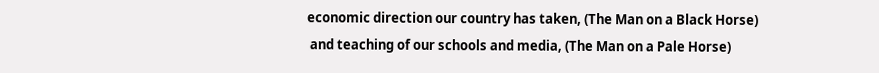economic direction our country has taken, (The Man on a Black Horse)
 and teaching of our schools and media, (The Man on a Pale Horse)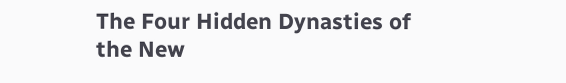The Four Hidden Dynasties of the New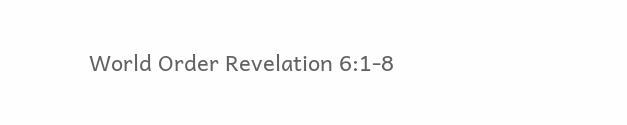World Order Revelation 6:1-8